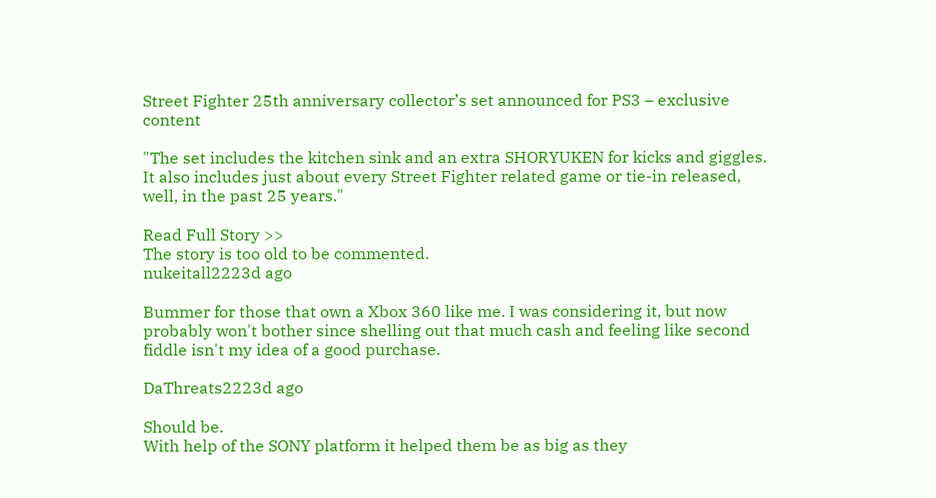Street Fighter 25th anniversary collector’s set announced for PS3 – exclusive content

"The set includes the kitchen sink and an extra SHORYUKEN for kicks and giggles. It also includes just about every Street Fighter related game or tie-in released, well, in the past 25 years."

Read Full Story >>
The story is too old to be commented.
nukeitall2223d ago

Bummer for those that own a Xbox 360 like me. I was considering it, but now probably won't bother since shelling out that much cash and feeling like second fiddle isn't my idea of a good purchase.

DaThreats2223d ago

Should be.
With help of the SONY platform it helped them be as big as they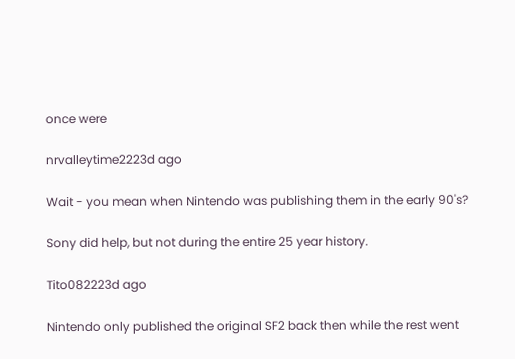once were

nrvalleytime2223d ago

Wait - you mean when Nintendo was publishing them in the early 90's?

Sony did help, but not during the entire 25 year history.

Tito082223d ago

Nintendo only published the original SF2 back then while the rest went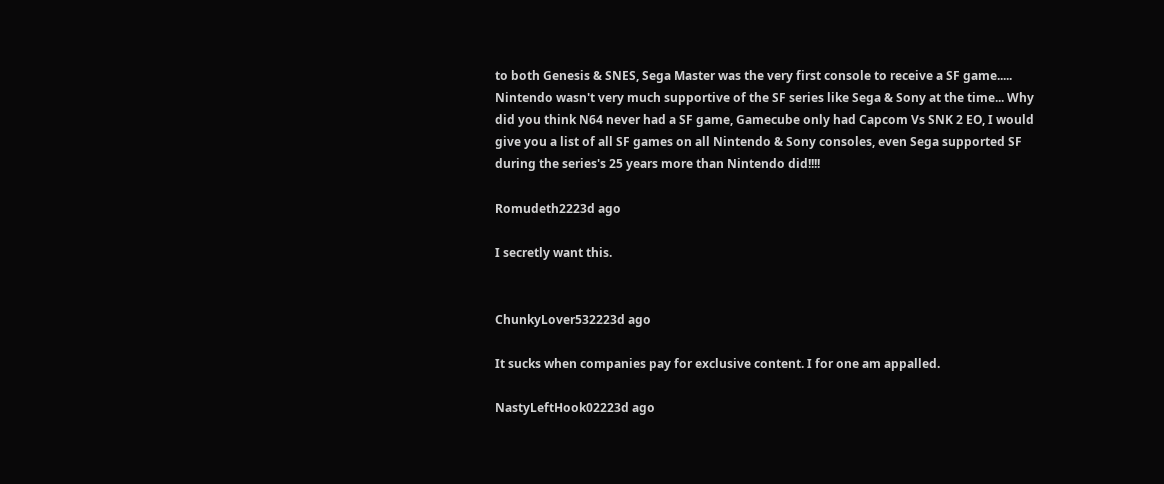to both Genesis & SNES, Sega Master was the very first console to receive a SF game..... Nintendo wasn't very much supportive of the SF series like Sega & Sony at the time... Why did you think N64 never had a SF game, Gamecube only had Capcom Vs SNK 2 EO, I would give you a list of all SF games on all Nintendo & Sony consoles, even Sega supported SF during the series's 25 years more than Nintendo did!!!!

Romudeth2223d ago

I secretly want this.


ChunkyLover532223d ago

It sucks when companies pay for exclusive content. I for one am appalled.

NastyLeftHook02223d ago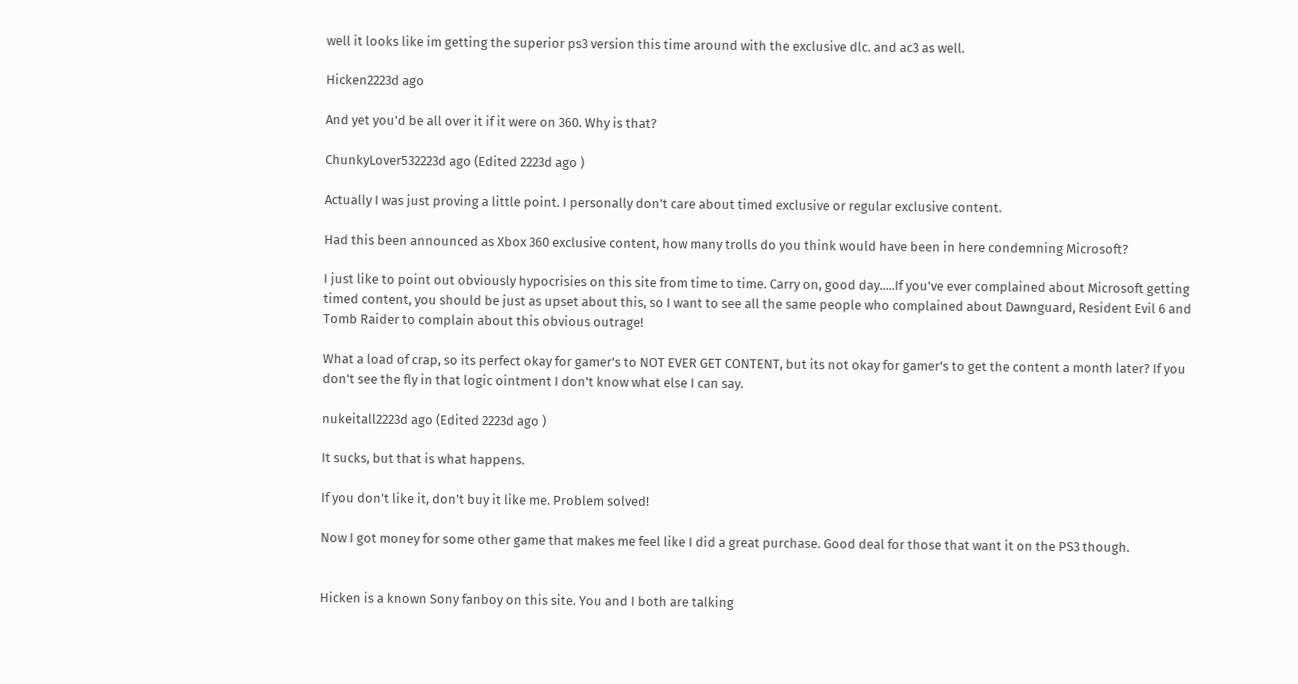well it looks like im getting the superior ps3 version this time around with the exclusive dlc. and ac3 as well.

Hicken2223d ago

And yet you'd be all over it if it were on 360. Why is that?

ChunkyLover532223d ago (Edited 2223d ago )

Actually I was just proving a little point. I personally don't care about timed exclusive or regular exclusive content.

Had this been announced as Xbox 360 exclusive content, how many trolls do you think would have been in here condemning Microsoft?

I just like to point out obviously hypocrisies on this site from time to time. Carry on, good day.....If you've ever complained about Microsoft getting timed content, you should be just as upset about this, so I want to see all the same people who complained about Dawnguard, Resident Evil 6 and Tomb Raider to complain about this obvious outrage!

What a load of crap, so its perfect okay for gamer's to NOT EVER GET CONTENT, but its not okay for gamer's to get the content a month later? If you don't see the fly in that logic ointment I don't know what else I can say.

nukeitall2223d ago (Edited 2223d ago )

It sucks, but that is what happens.

If you don't like it, don't buy it like me. Problem solved!

Now I got money for some other game that makes me feel like I did a great purchase. Good deal for those that want it on the PS3 though.


Hicken is a known Sony fanboy on this site. You and I both are talking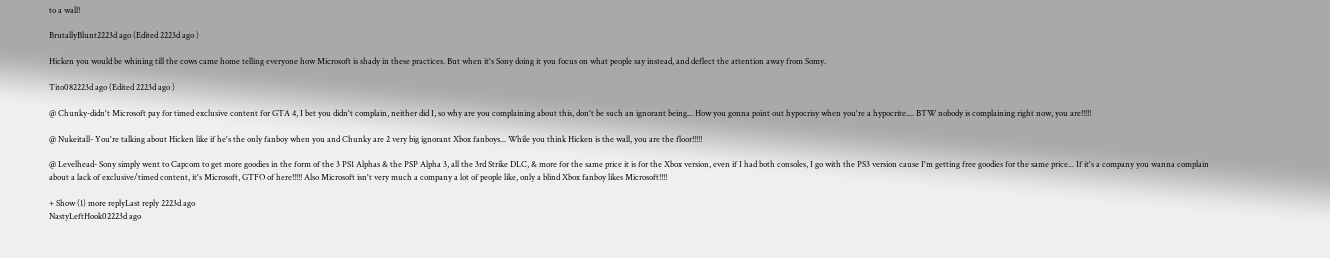to a wall!

BrutallyBlunt2223d ago (Edited 2223d ago )

Hicken you would be whining till the cows came home telling everyone how Microsoft is shady in these practices. But when it's Sony doing it you focus on what people say instead, and deflect the attention away from Somy.

Tito082223d ago (Edited 2223d ago )

@ Chunky-didn't Microsoft pay for timed exclusive content for GTA 4, I bet you didn't complain, neither did I, so why are you complaining about this, don't be such an ignorant being... How you gonna point out hypocrisy when you're a hypocrite.... BTW nobody is complaining right now, you are!!!!!

@ Nukeitall- You're talking about Hicken like if he's the only fanboy when you and Chunky are 2 very big ignorant Xbox fanboys... While you think Hicken is the wall, you are the floor!!!!!

@ Levelhead- Sony simply went to Capcom to get more goodies in the form of the 3 PS1 Alphas & the PSP Alpha 3, all the 3rd Strike DLC, & more for the same price it is for the Xbox version, even if I had both consoles, I go with the PS3 version cause I'm getting free goodies for the same price... If it's a company you wanna complain about a lack of exclusive/timed content, it's Microsoft, GTFO of here!!!!! Also Microsoft isn't very much a company a lot of people like, only a blind Xbox fanboy likes Microsoft!!!!

+ Show (1) more replyLast reply 2223d ago
NastyLeftHook02223d ago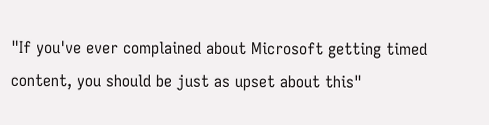"If you've ever complained about Microsoft getting timed content, you should be just as upset about this"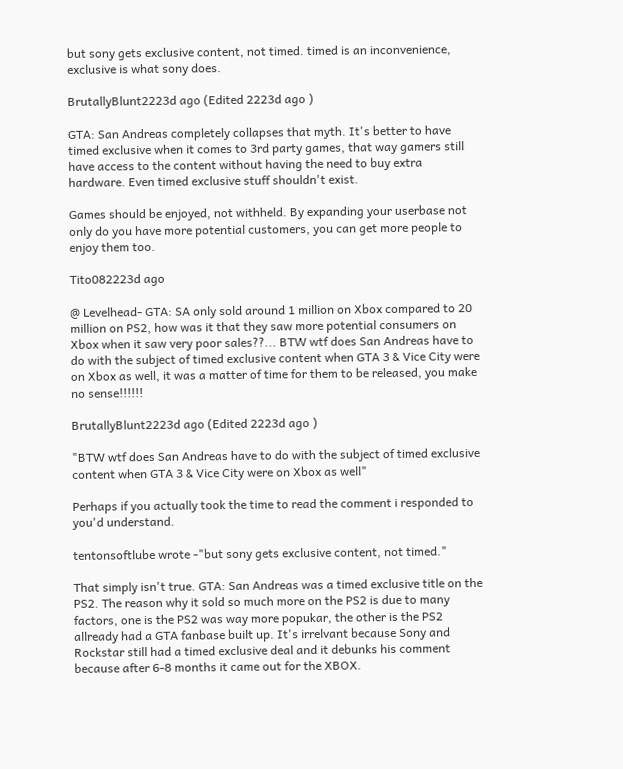but sony gets exclusive content, not timed. timed is an inconvenience, exclusive is what sony does.

BrutallyBlunt2223d ago (Edited 2223d ago )

GTA: San Andreas completely collapses that myth. It's better to have timed exclusive when it comes to 3rd party games, that way gamers still have access to the content without having the need to buy extra hardware. Even timed exclusive stuff shouldn't exist.

Games should be enjoyed, not withheld. By expanding your userbase not only do you have more potential customers, you can get more people to enjoy them too.

Tito082223d ago

@ Levelhead- GTA: SA only sold around 1 million on Xbox compared to 20 million on PS2, how was it that they saw more potential consumers on Xbox when it saw very poor sales??... BTW wtf does San Andreas have to do with the subject of timed exclusive content when GTA 3 & Vice City were on Xbox as well, it was a matter of time for them to be released, you make no sense!!!!!!

BrutallyBlunt2223d ago (Edited 2223d ago )

"BTW wtf does San Andreas have to do with the subject of timed exclusive content when GTA 3 & Vice City were on Xbox as well"

Perhaps if you actually took the time to read the comment i responded to you'd understand.

tentonsoftlube wrote -"but sony gets exclusive content, not timed."

That simply isn't true. GTA: San Andreas was a timed exclusive title on the PS2. The reason why it sold so much more on the PS2 is due to many factors, one is the PS2 was way more popukar, the other is the PS2 allready had a GTA fanbase built up. It's irrelvant because Sony and Rockstar still had a timed exclusive deal and it debunks his comment because after 6-8 months it came out for the XBOX.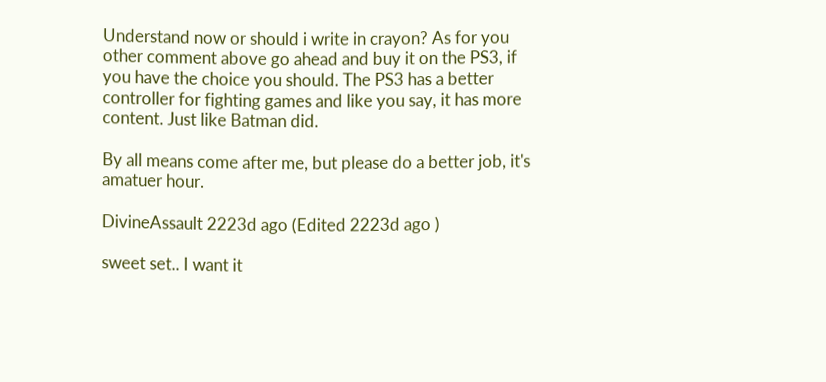Understand now or should i write in crayon? As for you other comment above go ahead and buy it on the PS3, if you have the choice you should. The PS3 has a better controller for fighting games and like you say, it has more content. Just like Batman did.

By all means come after me, but please do a better job, it's amatuer hour.

DivineAssault 2223d ago (Edited 2223d ago )

sweet set.. I want it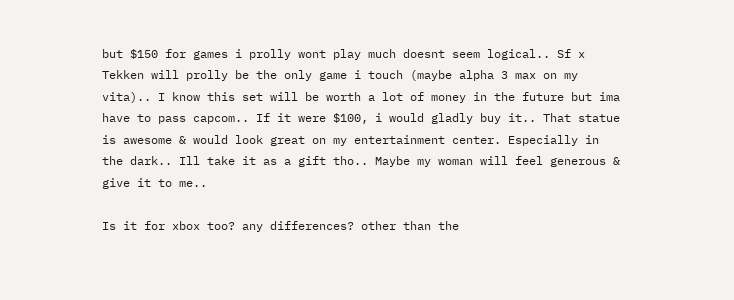but $150 for games i prolly wont play much doesnt seem logical.. Sf x Tekken will prolly be the only game i touch (maybe alpha 3 max on my vita).. I know this set will be worth a lot of money in the future but ima have to pass capcom.. If it were $100, i would gladly buy it.. That statue is awesome & would look great on my entertainment center. Especially in the dark.. Ill take it as a gift tho.. Maybe my woman will feel generous & give it to me..

Is it for xbox too? any differences? other than the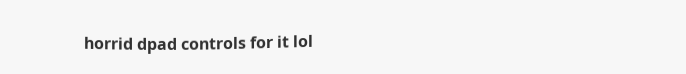horrid dpad controls for it lol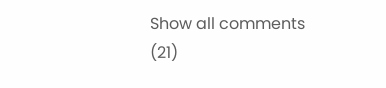Show all comments (21)